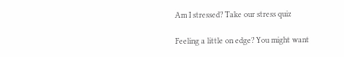Am I stressed? Take our stress quiz

Feeling a little on edge? You might want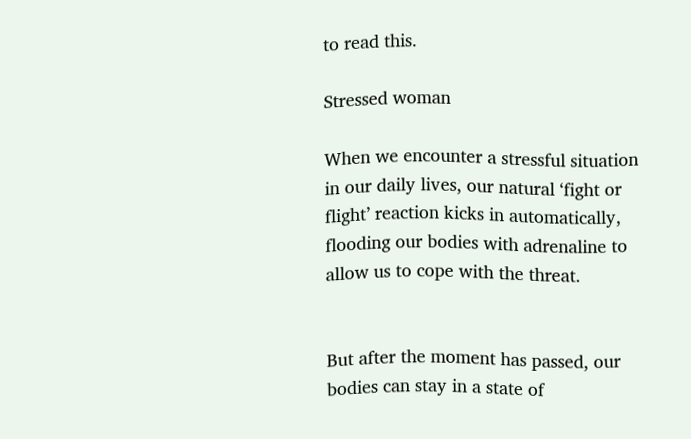to read this.

Stressed woman

When we encounter a stressful situation in our daily lives, our natural ‘fight or flight’ reaction kicks in automatically, flooding our bodies with adrenaline to allow us to cope with the threat.


But after the moment has passed, our bodies can stay in a state of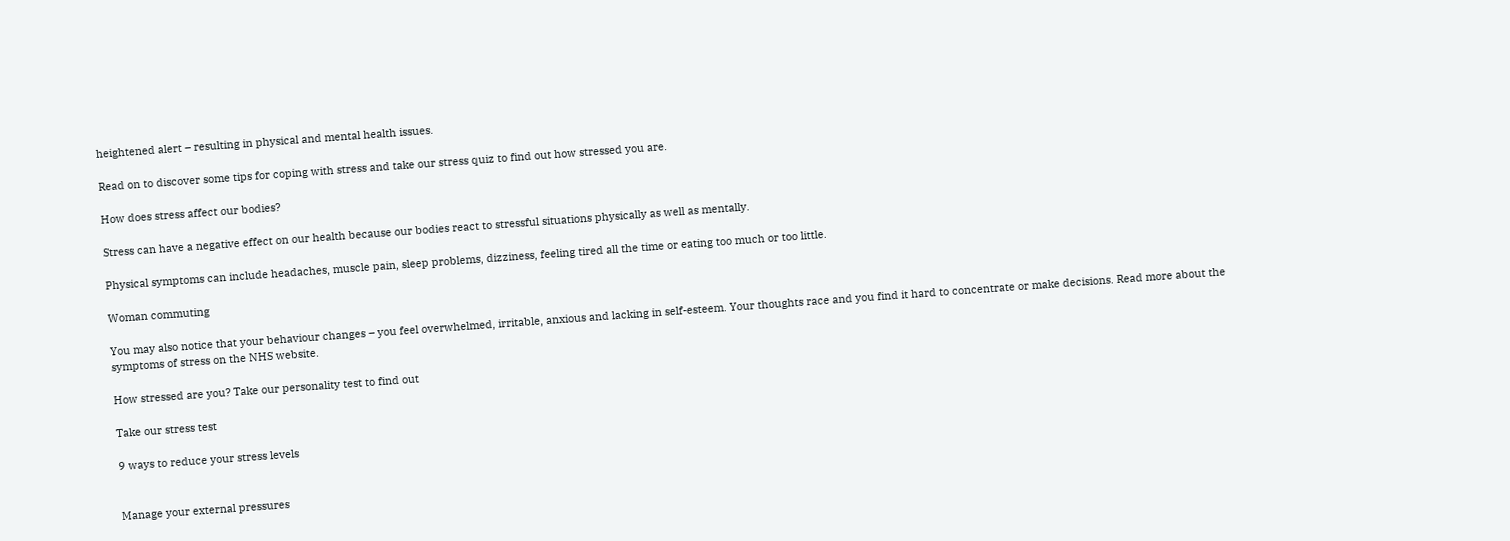heightened alert – resulting in physical and mental health issues.

Read on to discover some tips for coping with stress and take our stress quiz to find out how stressed you are.

How does stress affect our bodies?

Stress can have a negative effect on our health because our bodies react to stressful situations physically as well as mentally.

Physical symptoms can include headaches, muscle pain, sleep problems, dizziness, feeling tired all the time or eating too much or too little.

Woman commuting

You may also notice that your behaviour changes – you feel overwhelmed, irritable, anxious and lacking in self-esteem. Your thoughts race and you find it hard to concentrate or make decisions. Read more about the symptoms of stress on the NHS website.

How stressed are you? Take our personality test to find out

Take our stress test

9 ways to reduce your stress levels


Manage your external pressures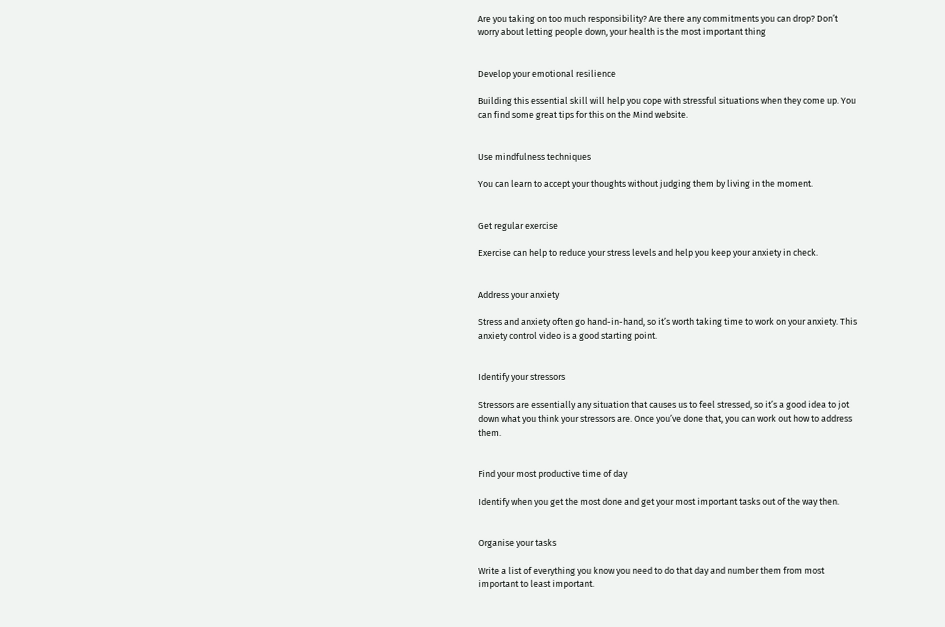Are you taking on too much responsibility? Are there any commitments you can drop? Don’t worry about letting people down, your health is the most important thing


Develop your emotional resilience

Building this essential skill will help you cope with stressful situations when they come up. You can find some great tips for this on the Mind website.


Use mindfulness techniques

You can learn to accept your thoughts without judging them by living in the moment.


Get regular exercise

Exercise can help to reduce your stress levels and help you keep your anxiety in check.


Address your anxiety

Stress and anxiety often go hand-in-hand, so it’s worth taking time to work on your anxiety. This anxiety control video is a good starting point.


Identify your stressors

Stressors are essentially any situation that causes us to feel stressed, so it’s a good idea to jot down what you think your stressors are. Once you’ve done that, you can work out how to address them.


Find your most productive time of day

Identify when you get the most done and get your most important tasks out of the way then.


Organise your tasks

Write a list of everything you know you need to do that day and number them from most important to least important.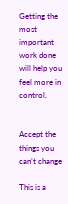Getting the most important work done will help you feel more in control.


Accept the things you can’t change

This is a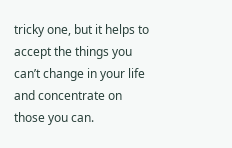tricky one, but it helps to accept the things you can’t change in your life and concentrate on those you can.